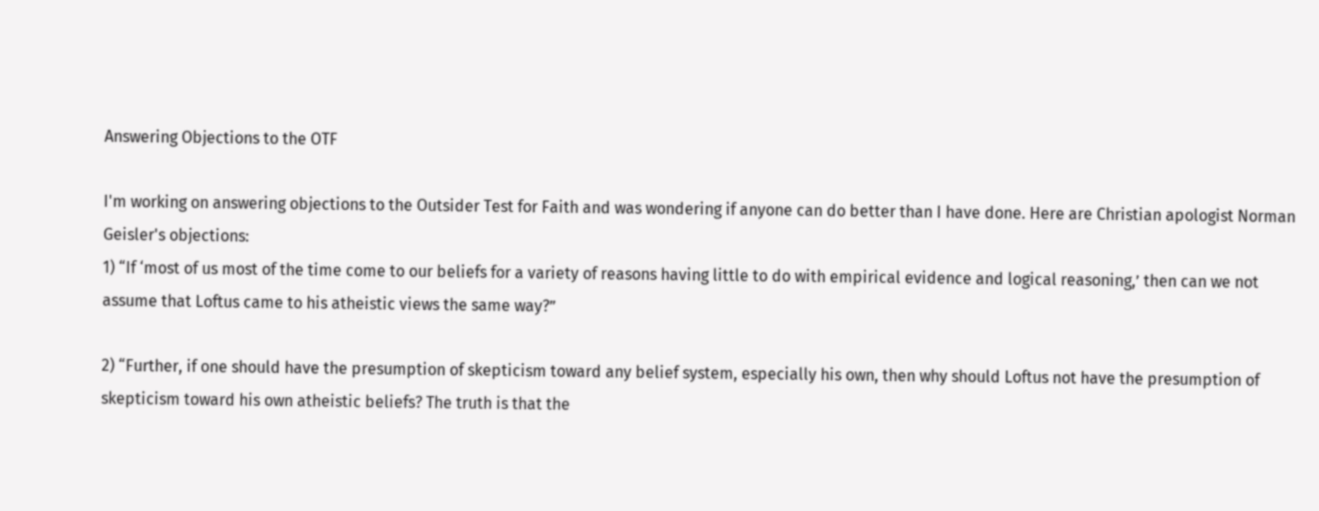Answering Objections to the OTF

I'm working on answering objections to the Outsider Test for Faith and was wondering if anyone can do better than I have done. Here are Christian apologist Norman Geisler's objections:
1) “If ‘most of us most of the time come to our beliefs for a variety of reasons having little to do with empirical evidence and logical reasoning,’ then can we not assume that Loftus came to his atheistic views the same way?”

2) “Further, if one should have the presumption of skepticism toward any belief system, especially his own, then why should Loftus not have the presumption of skepticism toward his own atheistic beliefs? The truth is that the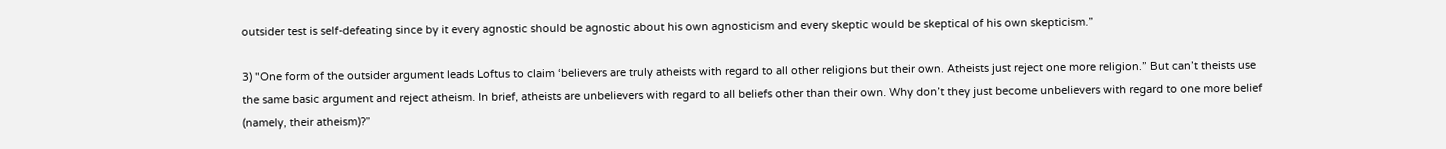outsider test is self-defeating since by it every agnostic should be agnostic about his own agnosticism and every skeptic would be skeptical of his own skepticism.”

3) "One form of the outsider argument leads Loftus to claim ‘believers are truly atheists with regard to all other religions but their own. Atheists just reject one more religion.” But can’t theists use the same basic argument and reject atheism. In brief, atheists are unbelievers with regard to all beliefs other than their own. Why don’t they just become unbelievers with regard to one more belief (namely, their atheism)?”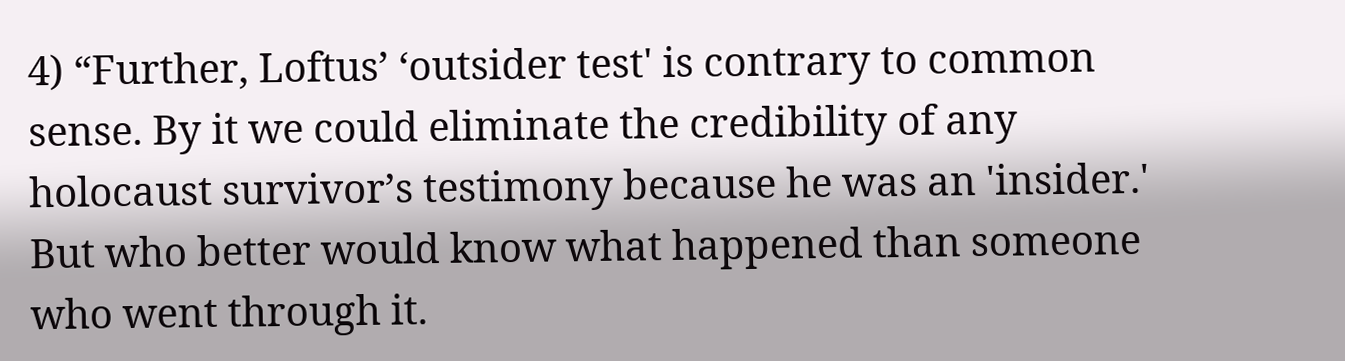4) “Further, Loftus’ ‘outsider test' is contrary to common sense. By it we could eliminate the credibility of any holocaust survivor’s testimony because he was an 'insider.' But who better would know what happened than someone who went through it.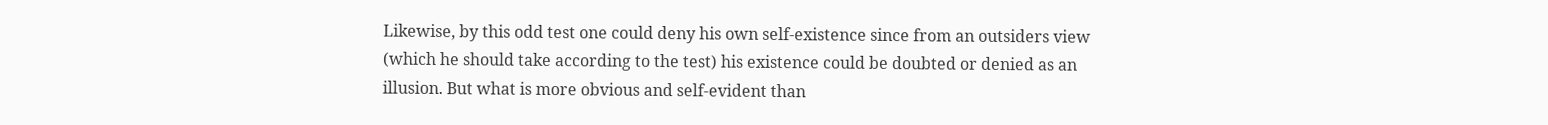Likewise, by this odd test one could deny his own self-existence since from an outsiders view (which he should take according to the test) his existence could be doubted or denied as an illusion. But what is more obvious and self-evident than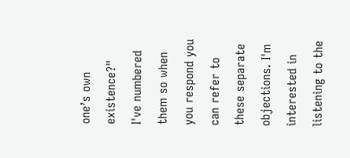one’s own existence?"
I've numbered them so when you respond you can refer to these separate objections. I'm interested in listening to the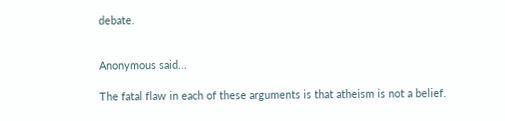debate.


Anonymous said...

The fatal flaw in each of these arguments is that atheism is not a belief.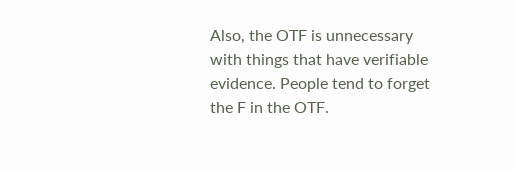Also, the OTF is unnecessary with things that have verifiable evidence. People tend to forget the F in the OTF.